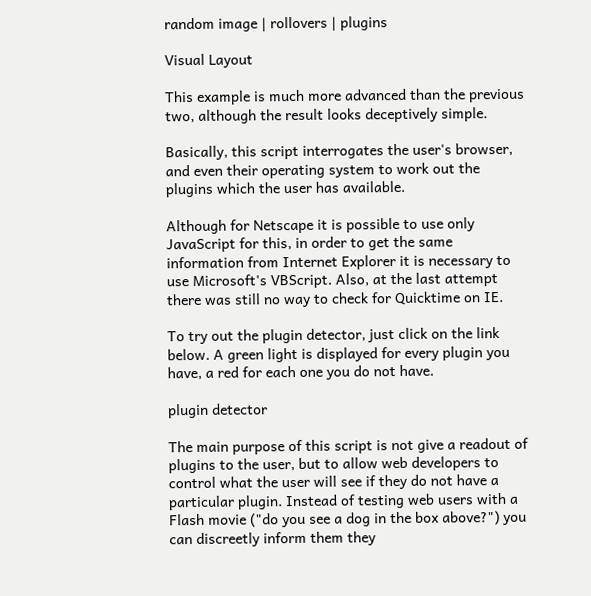random image | rollovers | plugins

Visual Layout

This example is much more advanced than the previous two, although the result looks deceptively simple.

Basically, this script interrogates the user's browser, and even their operating system to work out the plugins which the user has available.

Although for Netscape it is possible to use only JavaScript for this, in order to get the same information from Internet Explorer it is necessary to use Microsoft's VBScript. Also, at the last attempt there was still no way to check for Quicktime on IE.

To try out the plugin detector, just click on the link below. A green light is displayed for every plugin you have, a red for each one you do not have.

plugin detector

The main purpose of this script is not give a readout of plugins to the user, but to allow web developers to control what the user will see if they do not have a particular plugin. Instead of testing web users with a Flash movie ("do you see a dog in the box above?") you can discreetly inform them they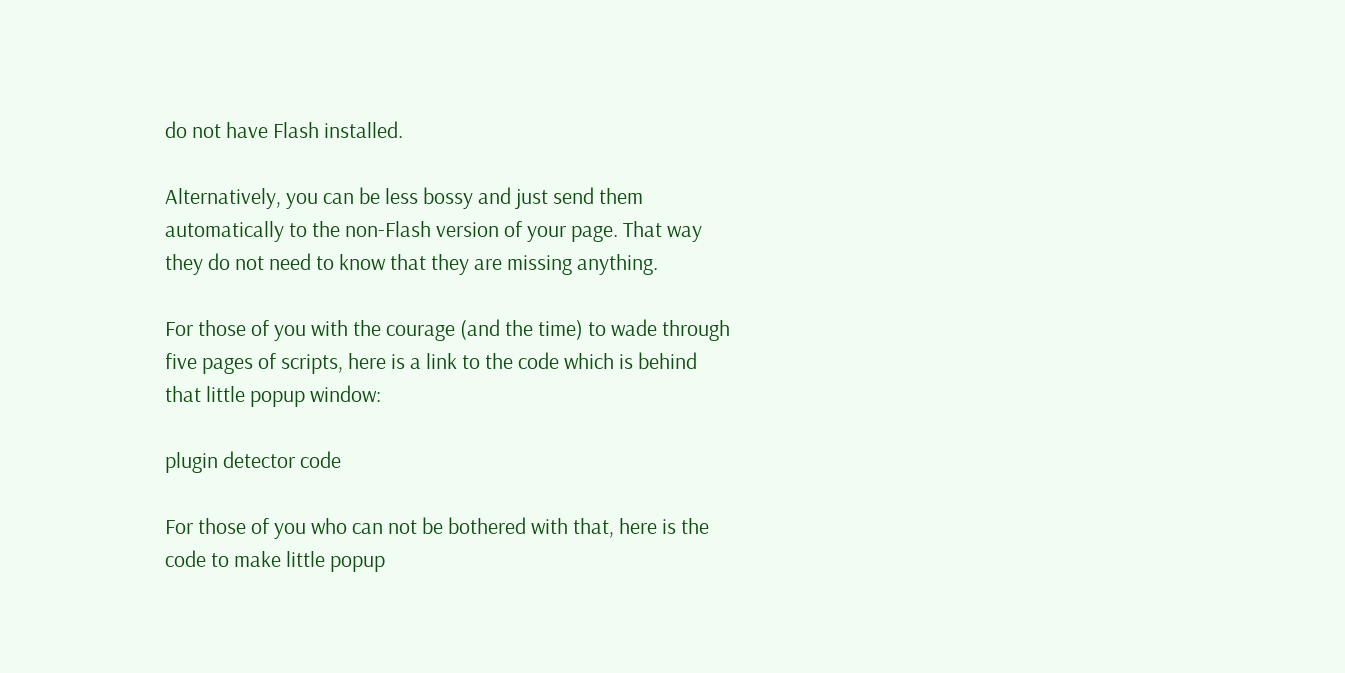do not have Flash installed.

Alternatively, you can be less bossy and just send them automatically to the non-Flash version of your page. That way they do not need to know that they are missing anything.

For those of you with the courage (and the time) to wade through five pages of scripts, here is a link to the code which is behind that little popup window:

plugin detector code

For those of you who can not be bothered with that, here is the code to make little popup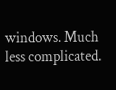windows. Much less complicated.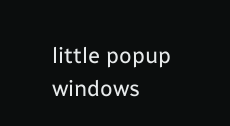little popup windows